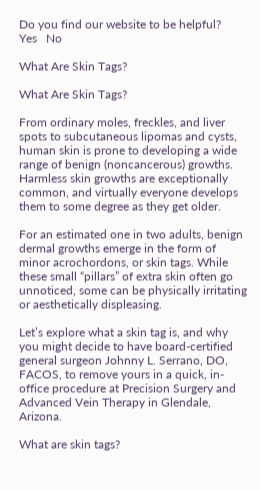Do you find our website to be helpful?
Yes   No

What Are Skin Tags?

What Are Skin Tags?

From ordinary moles, freckles, and liver spots to subcutaneous lipomas and cysts, human skin is prone to developing a wide range of benign (noncancerous) growths. Harmless skin growths are exceptionally common, and virtually everyone develops them to some degree as they get older.

For an estimated one in two adults, benign dermal growths emerge in the form of minor acrochordons, or skin tags. While these small “pillars” of extra skin often go unnoticed, some can be physically irritating or aesthetically displeasing.

Let’s explore what a skin tag is, and why you might decide to have board-certified general surgeon Johnny L. Serrano, DO, FACOS, to remove yours in a quick, in-office procedure at Precision Surgery and Advanced Vein Therapy in Glendale, Arizona.

What are skin tags?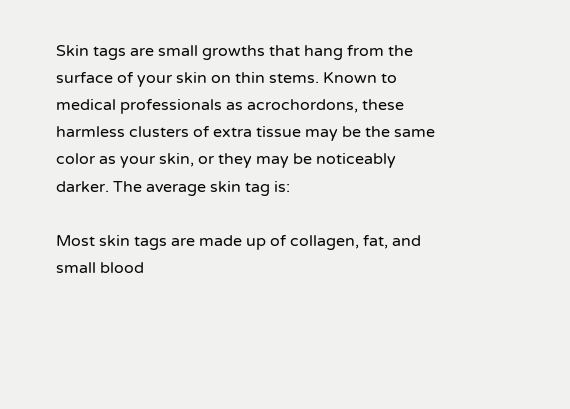Skin tags are small growths that hang from the surface of your skin on thin stems. Known to medical professionals as acrochordons, these harmless clusters of extra tissue may be the same color as your skin, or they may be noticeably darker. The average skin tag is:

Most skin tags are made up of collagen, fat, and small blood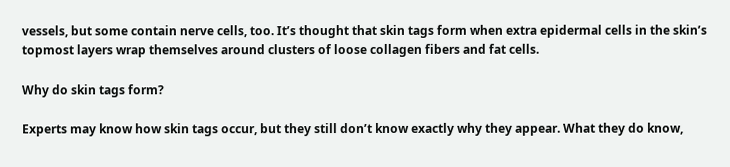vessels, but some contain nerve cells, too. It’s thought that skin tags form when extra epidermal cells in the skin’s topmost layers wrap themselves around clusters of loose collagen fibers and fat cells.

Why do skin tags form?

Experts may know how skin tags occur, but they still don’t know exactly why they appear. What they do know,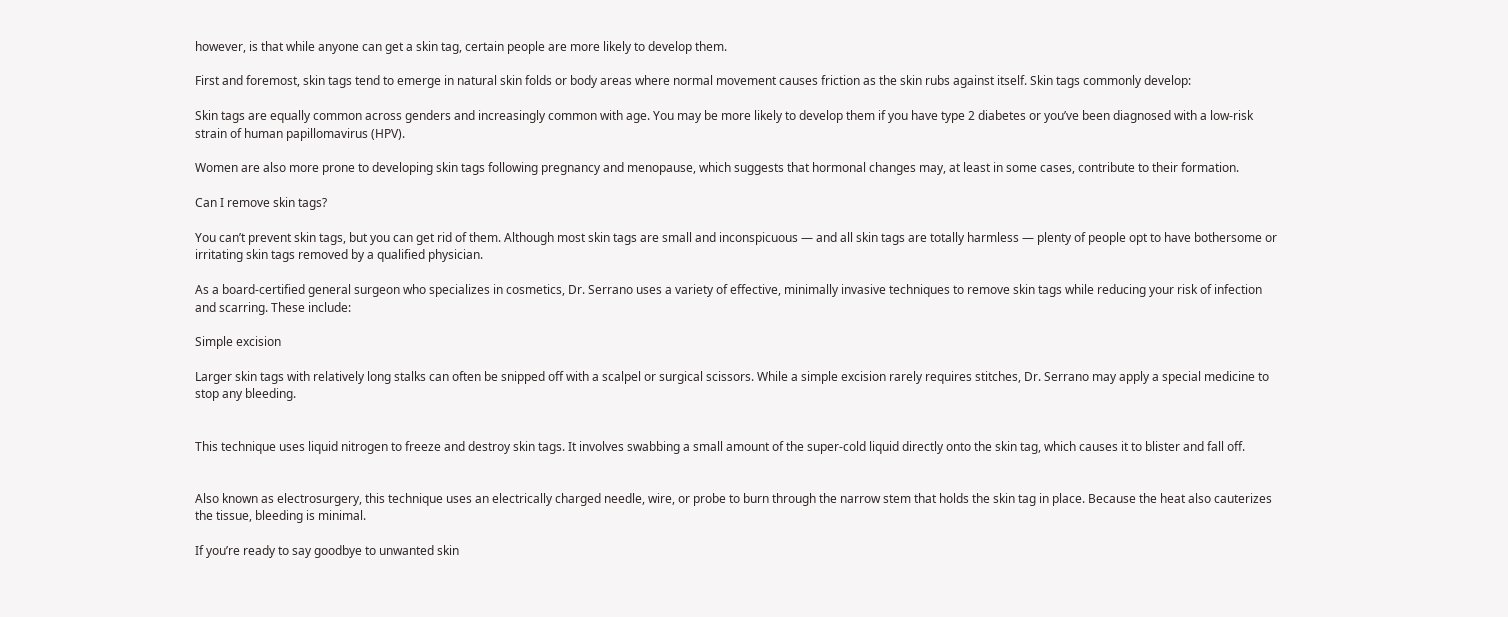however, is that while anyone can get a skin tag, certain people are more likely to develop them.

First and foremost, skin tags tend to emerge in natural skin folds or body areas where normal movement causes friction as the skin rubs against itself. Skin tags commonly develop:

Skin tags are equally common across genders and increasingly common with age. You may be more likely to develop them if you have type 2 diabetes or you’ve been diagnosed with a low-risk strain of human papillomavirus (HPV).

Women are also more prone to developing skin tags following pregnancy and menopause, which suggests that hormonal changes may, at least in some cases, contribute to their formation.

Can I remove skin tags?

You can’t prevent skin tags, but you can get rid of them. Although most skin tags are small and inconspicuous — and all skin tags are totally harmless — plenty of people opt to have bothersome or irritating skin tags removed by a qualified physician.

As a board-certified general surgeon who specializes in cosmetics, Dr. Serrano uses a variety of effective, minimally invasive techniques to remove skin tags while reducing your risk of infection and scarring. These include:

Simple excision

Larger skin tags with relatively long stalks can often be snipped off with a scalpel or surgical scissors. While a simple excision rarely requires stitches, Dr. Serrano may apply a special medicine to stop any bleeding.


This technique uses liquid nitrogen to freeze and destroy skin tags. It involves swabbing a small amount of the super-cold liquid directly onto the skin tag, which causes it to blister and fall off.


Also known as electrosurgery, this technique uses an electrically charged needle, wire, or probe to burn through the narrow stem that holds the skin tag in place. Because the heat also cauterizes the tissue, bleeding is minimal.

If you’re ready to say goodbye to unwanted skin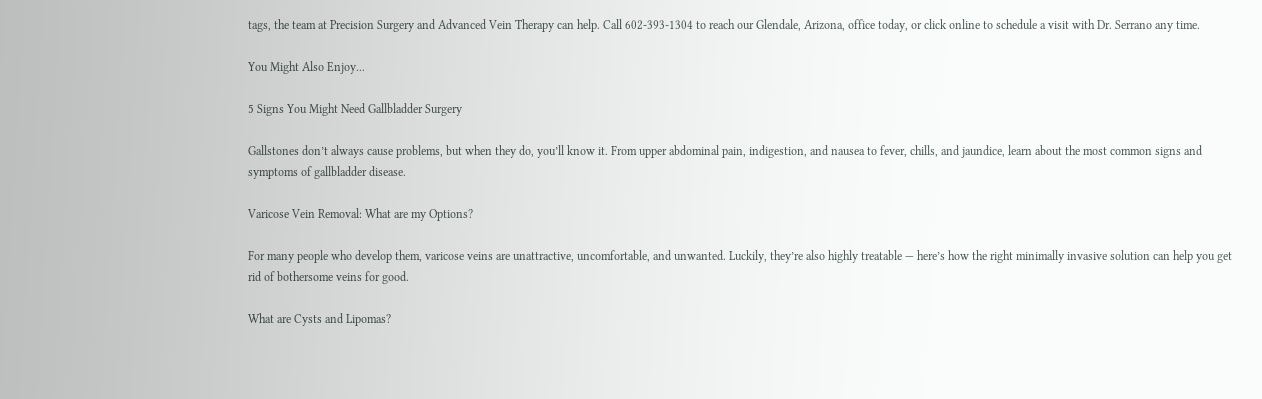tags, the team at Precision Surgery and Advanced Vein Therapy can help. Call 602-393-1304 to reach our Glendale, Arizona, office today, or click online to schedule a visit with Dr. Serrano any time.

You Might Also Enjoy...

5 Signs You Might Need Gallbladder Surgery

Gallstones don’t always cause problems, but when they do, you’ll know it. From upper abdominal pain, indigestion, and nausea to fever, chills, and jaundice, learn about the most common signs and symptoms of gallbladder disease.

Varicose Vein Removal: What are my Options?

For many people who develop them, varicose veins are unattractive, uncomfortable, and unwanted. Luckily, they’re also highly treatable — here’s how the right minimally invasive solution can help you get rid of bothersome veins for good.

What are Cysts and Lipomas?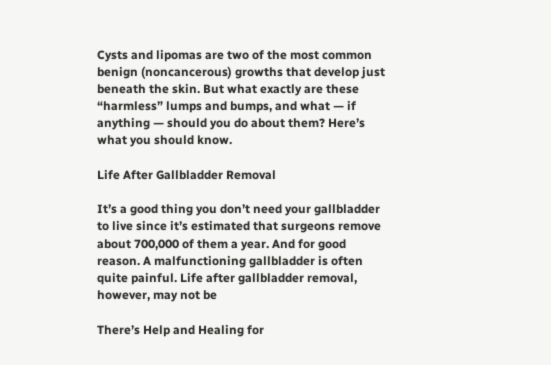Cysts and lipomas are two of the most common benign (noncancerous) growths that develop just beneath the skin. But what exactly are these “harmless” lumps and bumps, and what — if anything — should you do about them? Here’s what you should know.

Life After Gallbladder Removal

It’s a good thing you don’t need your gallbladder to live since it’s estimated that surgeons remove about 700,000 of them a year. And for good reason. A malfunctioning gallbladder is often quite painful. Life after gallbladder removal, however, may not be

There’s Help and Healing for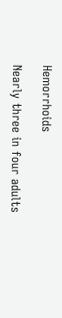Hemorrhoids

Nearly three in four adults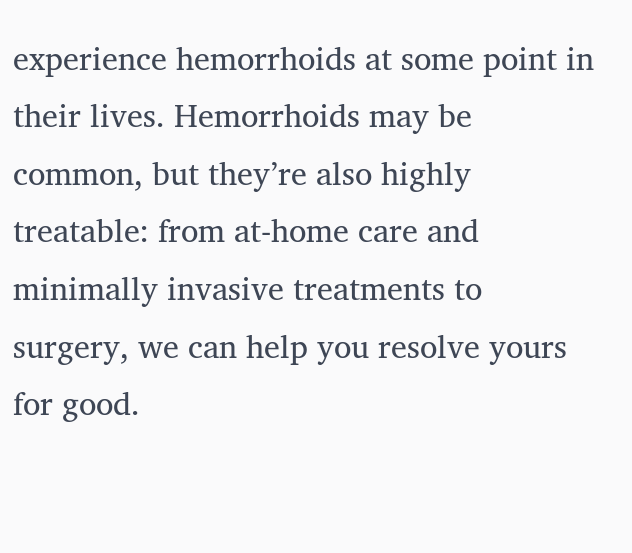experience hemorrhoids at some point in their lives. Hemorrhoids may be common, but they’re also highly treatable: from at-home care and minimally invasive treatments to surgery, we can help you resolve yours for good.